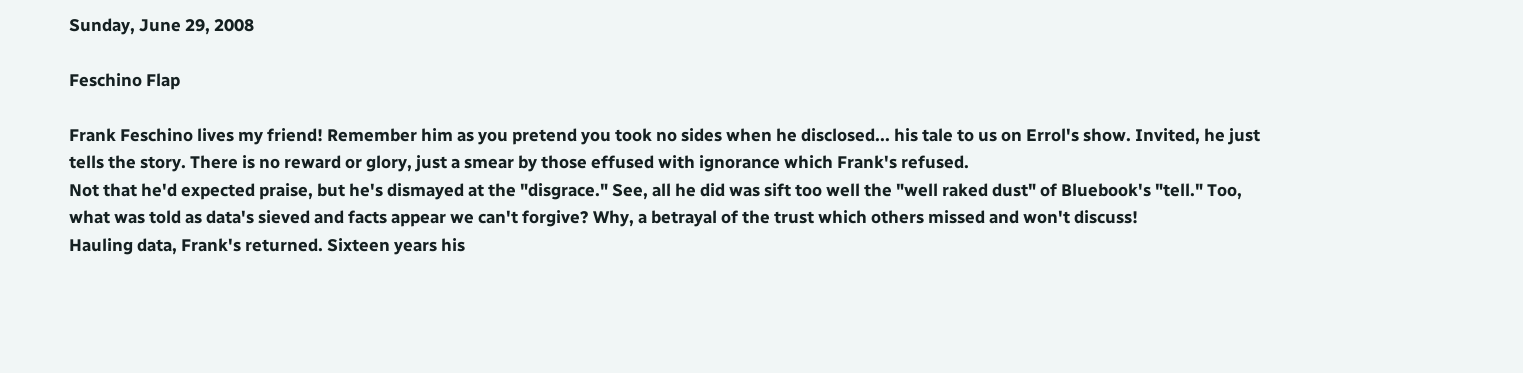Sunday, June 29, 2008

Feschino Flap

Frank Feschino lives my friend! Remember him as you pretend you took no sides when he disclosed... his tale to us on Errol's show. Invited, he just tells the story. There is no reward or glory, just a smear by those effused with ignorance which Frank's refused.
Not that he'd expected praise, but he's dismayed at the "disgrace." See, all he did was sift too well the "well raked dust" of Bluebook's "tell." Too, what was told as data's sieved and facts appear we can't forgive? Why, a betrayal of the trust which others missed and won't discuss!
Hauling data, Frank's returned. Sixteen years his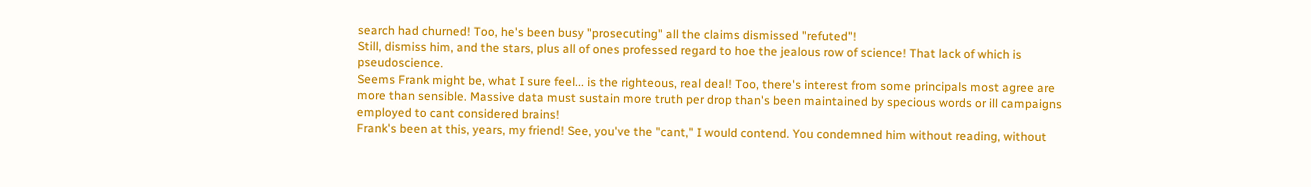search had churned! Too, he's been busy "prosecuting" all the claims dismissed "refuted"!
Still, dismiss him, and the stars, plus all of ones professed regard to hoe the jealous row of science! That lack of which is pseudoscience.
Seems Frank might be, what I sure feel... is the righteous, real deal! Too, there's interest from some principals most agree are more than sensible. Massive data must sustain more truth per drop than's been maintained by specious words or ill campaigns employed to cant considered brains!
Frank's been at this, years, my friend! See, you've the "cant," I would contend. You condemned him without reading, without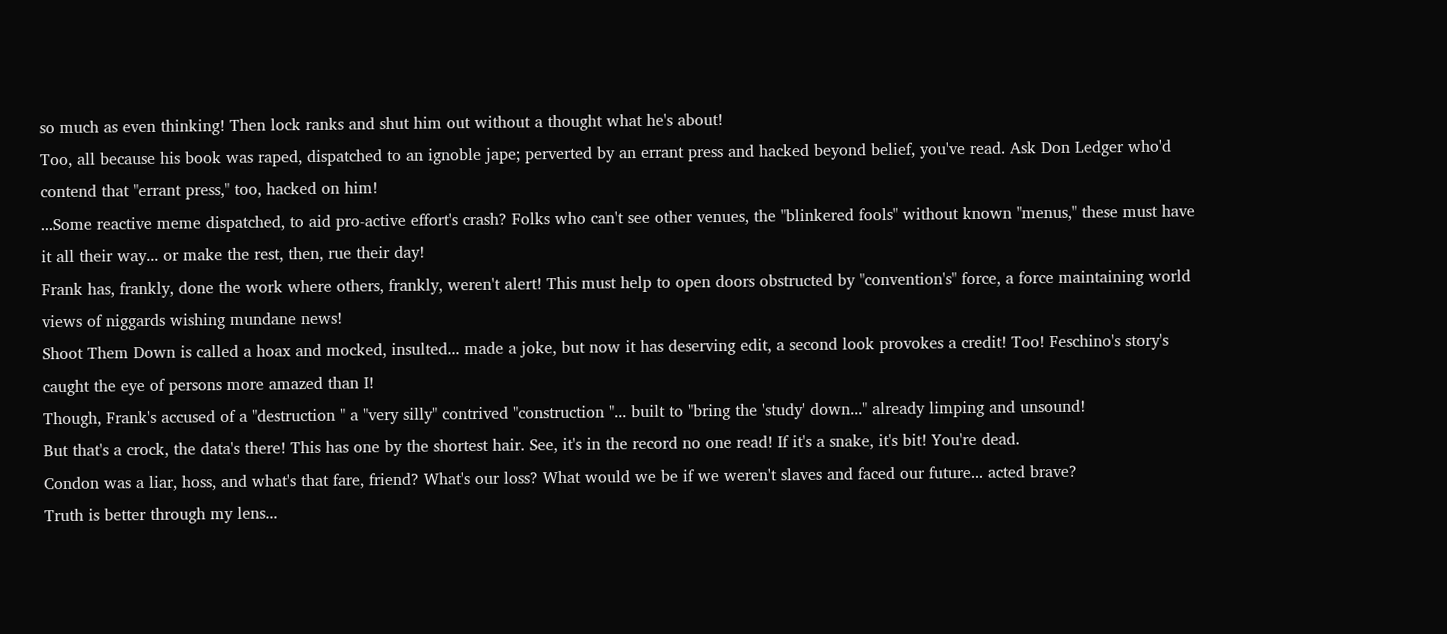so much as even thinking! Then lock ranks and shut him out without a thought what he's about!
Too, all because his book was raped, dispatched to an ignoble jape; perverted by an errant press and hacked beyond belief, you've read. Ask Don Ledger who'd contend that "errant press," too, hacked on him!
...Some reactive meme dispatched, to aid pro-active effort's crash? Folks who can't see other venues, the "blinkered fools" without known "menus," these must have it all their way... or make the rest, then, rue their day!
Frank has, frankly, done the work where others, frankly, weren't alert! This must help to open doors obstructed by "convention's" force, a force maintaining world views of niggards wishing mundane news!
Shoot Them Down is called a hoax and mocked, insulted... made a joke, but now it has deserving edit, a second look provokes a credit! Too! Feschino's story's caught the eye of persons more amazed than I!
Though, Frank's accused of a "destruction " a "very silly" contrived "construction "... built to "bring the 'study' down..." already limping and unsound!
But that's a crock, the data's there! This has one by the shortest hair. See, it's in the record no one read! If it's a snake, it's bit! You're dead.
Condon was a liar, hoss, and what's that fare, friend? What's our loss? What would we be if we weren't slaves and faced our future... acted brave?
Truth is better through my lens...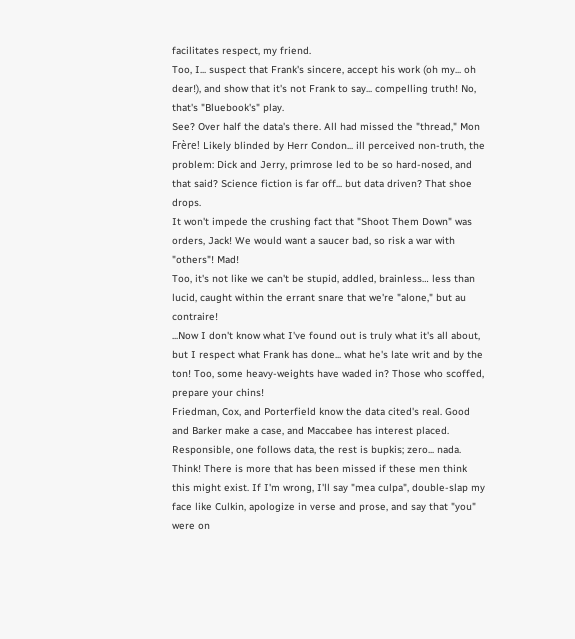facilitates respect, my friend.
Too, I... suspect that Frank's sincere, accept his work (oh my... oh dear!), and show that it's not Frank to say... compelling truth! No, that's "Bluebook's" play.
See? Over half the data's there. All had missed the "thread," Mon Frère! Likely blinded by Herr Condon... ill perceived non-truth, the problem: Dick and Jerry, primrose led to be so hard-nosed, and that said? Science fiction is far off... but data driven? That shoe drops.
It won't impede the crushing fact that "Shoot Them Down" was orders, Jack! We would want a saucer bad, so risk a war with "others"! Mad!
Too, it's not like we can't be stupid, addled, brainless… less than lucid, caught within the errant snare that we're "alone," but au contraire!
...Now I don't know what I've found out is truly what it's all about, but I respect what Frank has done... what he's late writ and by the ton! Too, some heavy-weights have waded in? Those who scoffed, prepare your chins!
Friedman, Cox, and Porterfield know the data cited's real. Good and Barker make a case, and Maccabee has interest placed. Responsible, one follows data, the rest is bupkis; zero... nada.
Think! There is more that has been missed if these men think this might exist. If I'm wrong, I'll say "mea culpa", double-slap my face like Culkin, apologize in verse and prose, and say that "you" were on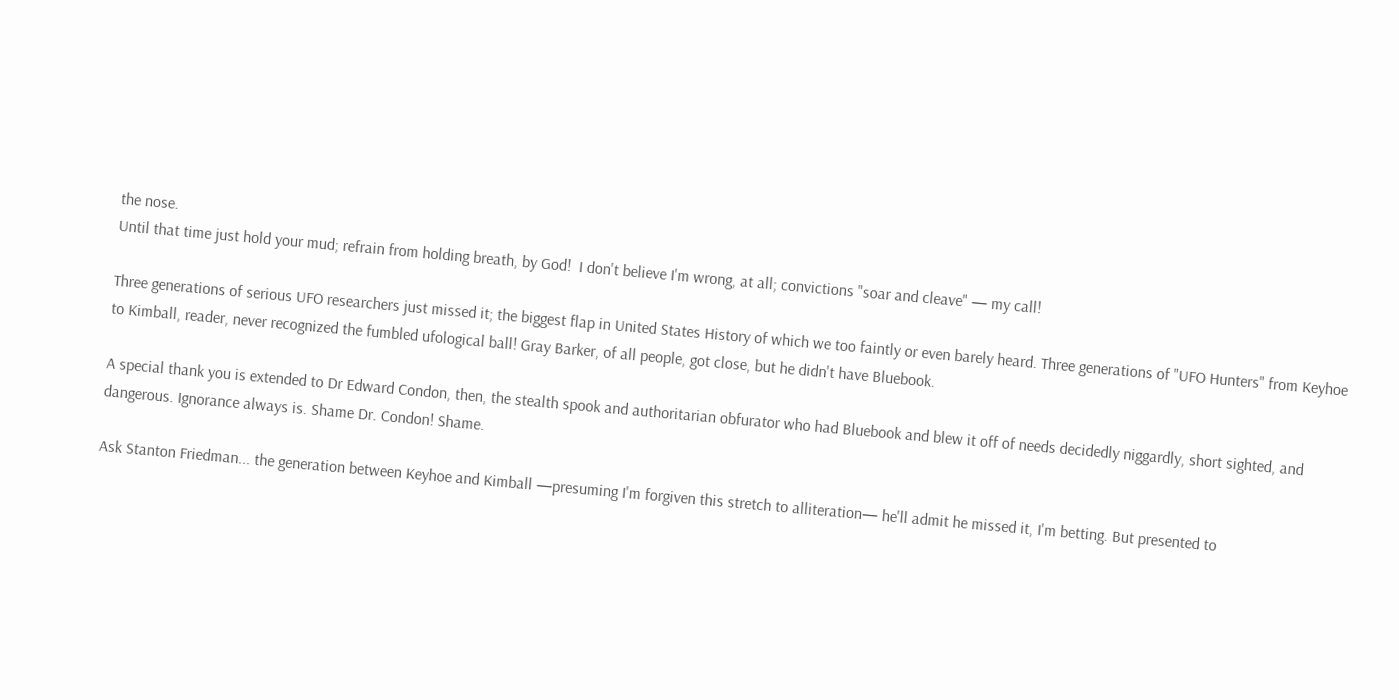the nose.
Until that time just hold your mud; refrain from holding breath, by God!  I don't believe I'm wrong, at all; convictions "soar and cleave" — my call!

Three generations of serious UFO researchers just missed it; the biggest flap in United States History of which we too faintly or even barely heard. Three generations of "UFO Hunters" from Keyhoe to Kimball, reader, never recognized the fumbled ufological ball! Gray Barker, of all people, got close, but he didn't have Bluebook.

A special thank you is extended to Dr Edward Condon, then, the stealth spook and authoritarian obfurator who had Bluebook and blew it off of needs decidedly niggardly, short sighted, and dangerous. Ignorance always is. Shame Dr. Condon! Shame.

Ask Stanton Friedman... the generation between Keyhoe and Kimball —presuming I'm forgiven this stretch to alliteration— he'll admit he missed it, I'm betting. But presented to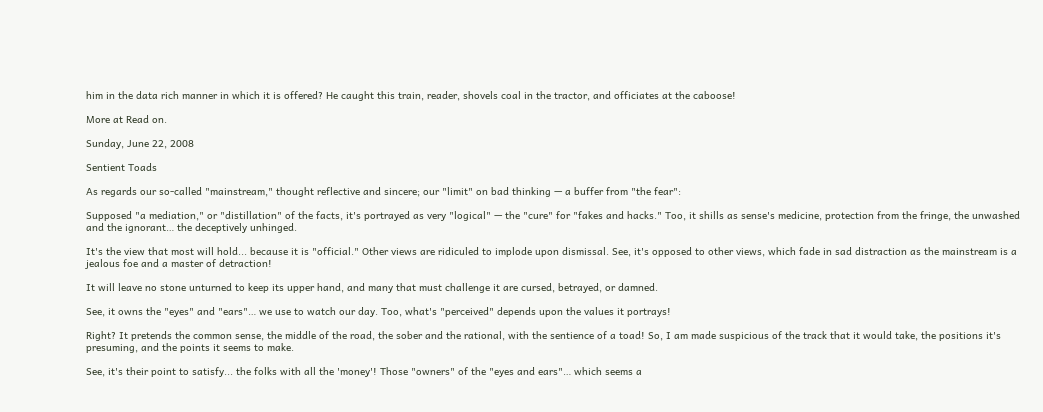him in the data rich manner in which it is offered? He caught this train, reader, shovels coal in the tractor, and officiates at the caboose!

More at Read on.

Sunday, June 22, 2008

Sentient Toads

As regards our so-called "mainstream," thought reflective and sincere; our "limit" on bad thinking — a buffer from "the fear":

Supposed "a mediation," or "distillation" of the facts, it's portrayed as very "logical" — the "cure" for "fakes and hacks." Too, it shills as sense's medicine, protection from the fringe, the unwashed and the ignorant… the deceptively unhinged.

It's the view that most will hold... because it is "official." Other views are ridiculed to implode upon dismissal. See, it's opposed to other views, which fade in sad distraction as the mainstream is a jealous foe and a master of detraction!

It will leave no stone unturned to keep its upper hand, and many that must challenge it are cursed, betrayed, or damned.

See, it owns the "eyes" and "ears"… we use to watch our day. Too, what's "perceived" depends upon the values it portrays!

Right? It pretends the common sense, the middle of the road, the sober and the rational, with the sentience of a toad! So, I am made suspicious of the track that it would take, the positions it's presuming, and the points it seems to make.

See, it's their point to satisfy... the folks with all the 'money'! Those "owners" of the "eyes and ears"… which seems a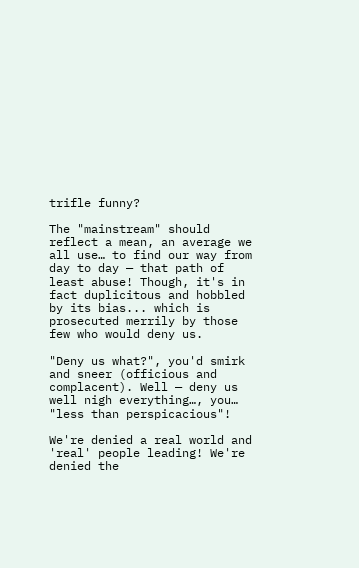trifle funny?

The "mainstream" should reflect a mean, an average we all use… to find our way from day to day — that path of least abuse! Though, it's in fact duplicitous and hobbled by its bias... which is prosecuted merrily by those few who would deny us.

"Deny us what?", you'd smirk and sneer (officious and complacent). Well — deny us well nigh everything…, you… "less than perspicacious"!

We're denied a real world and 'real' people leading! We're denied the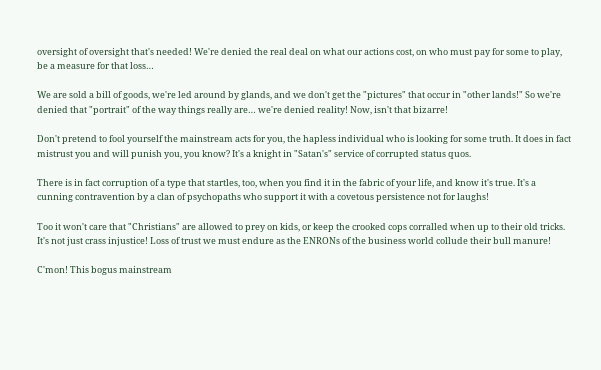oversight of oversight that's needed! We're denied the real deal on what our actions cost, on who must pay for some to play, be a measure for that loss…

We are sold a bill of goods, we're led around by glands, and we don't get the "pictures" that occur in "other lands!" So we're denied that "portrait" of the way things really are… we're denied reality! Now, isn't that bizarre!

Don't pretend to fool yourself the mainstream acts for you, the hapless individual who is looking for some truth. It does in fact mistrust you and will punish you, you know? It's a knight in "Satan's" service of corrupted status quos.

There is in fact corruption of a type that startles, too, when you find it in the fabric of your life, and know it's true. It's a cunning contravention by a clan of psychopaths who support it with a covetous persistence not for laughs!

Too it won't care that "Christians" are allowed to prey on kids, or keep the crooked cops corralled when up to their old tricks. It's not just crass injustice! Loss of trust we must endure as the ENRONs of the business world collude their bull manure!

C'mon! This bogus mainstream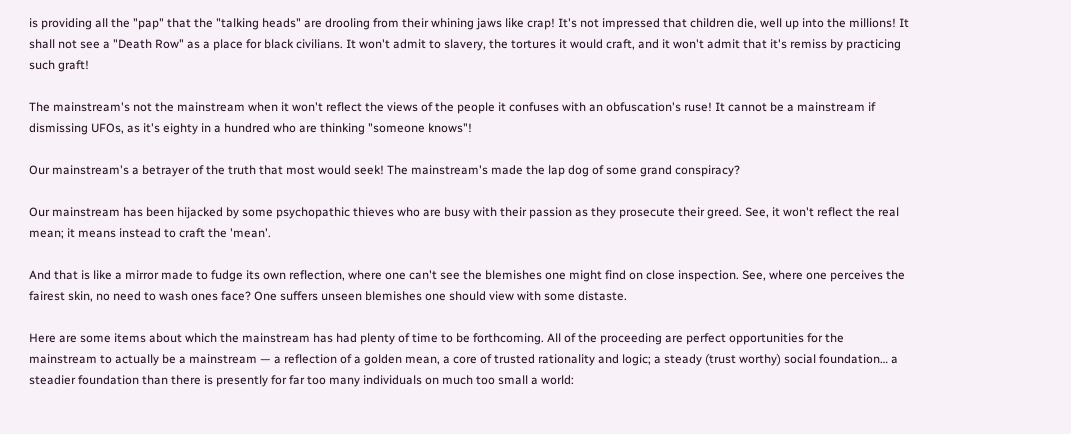is providing all the "pap" that the "talking heads" are drooling from their whining jaws like crap! It's not impressed that children die, well up into the millions! It shall not see a "Death Row" as a place for black civilians. It won't admit to slavery, the tortures it would craft, and it won't admit that it's remiss by practicing such graft!

The mainstream's not the mainstream when it won't reflect the views of the people it confuses with an obfuscation's ruse! It cannot be a mainstream if dismissing UFOs, as it's eighty in a hundred who are thinking "someone knows"!

Our mainstream's a betrayer of the truth that most would seek! The mainstream's made the lap dog of some grand conspiracy?

Our mainstream has been hijacked by some psychopathic thieves who are busy with their passion as they prosecute their greed. See, it won't reflect the real mean; it means instead to craft the 'mean'.

And that is like a mirror made to fudge its own reflection, where one can't see the blemishes one might find on close inspection. See, where one perceives the fairest skin, no need to wash ones face? One suffers unseen blemishes one should view with some distaste.

Here are some items about which the mainstream has had plenty of time to be forthcoming. All of the proceeding are perfect opportunities for the mainstream to actually be a mainstream — a reflection of a golden mean, a core of trusted rationality and logic; a steady (trust worthy) social foundation… a steadier foundation than there is presently for far too many individuals on much too small a world: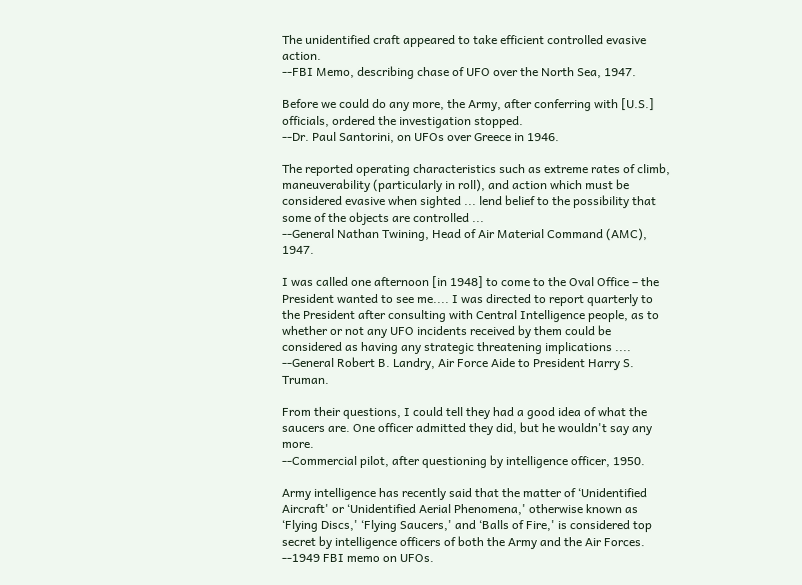The unidentified craft appeared to take efficient controlled evasive action.
--FBI Memo, describing chase of UFO over the North Sea, 1947.

Before we could do any more, the Army, after conferring with [U.S.] officials, ordered the investigation stopped.
--Dr. Paul Santorini, on UFOs over Greece in 1946.

The reported operating characteristics such as extreme rates of climb, maneuverability (particularly in roll), and action which must be considered evasive when sighted ... lend belief to the possibility that some of the objects are controlled ...
--General Nathan Twining, Head of Air Material Command (AMC), 1947.

I was called one afternoon [in 1948] to come to the Oval Office – the President wanted to see me.... I was directed to report quarterly to the President after consulting with Central Intelligence people, as to whether or not any UFO incidents received by them could be considered as having any strategic threatening implications ....
--General Robert B. Landry, Air Force Aide to President Harry S. Truman.

From their questions, I could tell they had a good idea of what the saucers are. One officer admitted they did, but he wouldn't say any more.
--Commercial pilot, after questioning by intelligence officer, 1950.

Army intelligence has recently said that the matter of ‘Unidentified Aircraft' or ‘Unidentified Aerial Phenomena,' otherwise known as ‘Flying Discs,' ‘Flying Saucers,' and ‘Balls of Fire,' is considered top secret by intelligence officers of both the Army and the Air Forces.
--1949 FBI memo on UFOs.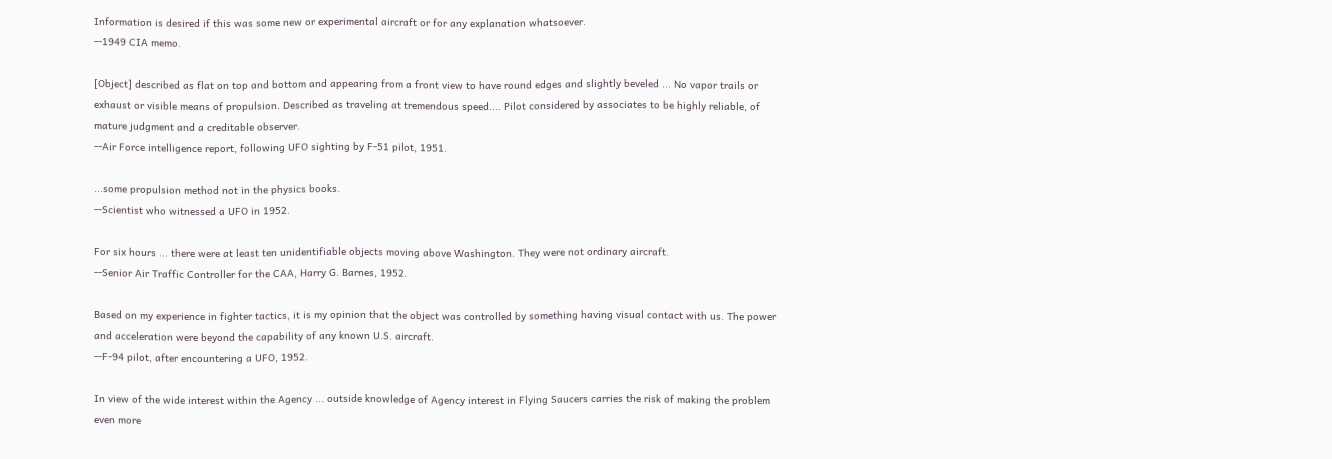Information is desired if this was some new or experimental aircraft or for any explanation whatsoever.
--1949 CIA memo.

[Object] described as flat on top and bottom and appearing from a front view to have round edges and slightly beveled ... No vapor trails or exhaust or visible means of propulsion. Described as traveling at tremendous speed.... Pilot considered by associates to be highly reliable, of mature judgment and a creditable observer.
--Air Force intelligence report, following UFO sighting by F-51 pilot, 1951.

...some propulsion method not in the physics books.
--Scientist who witnessed a UFO in 1952.

For six hours ... there were at least ten unidentifiable objects moving above Washington. They were not ordinary aircraft.
--Senior Air Traffic Controller for the CAA, Harry G. Barnes, 1952.

Based on my experience in fighter tactics, it is my opinion that the object was controlled by something having visual contact with us. The power and acceleration were beyond the capability of any known U.S. aircraft.
--F-94 pilot, after encountering a UFO, 1952.

In view of the wide interest within the Agency ... outside knowledge of Agency interest in Flying Saucers carries the risk of making the problem even more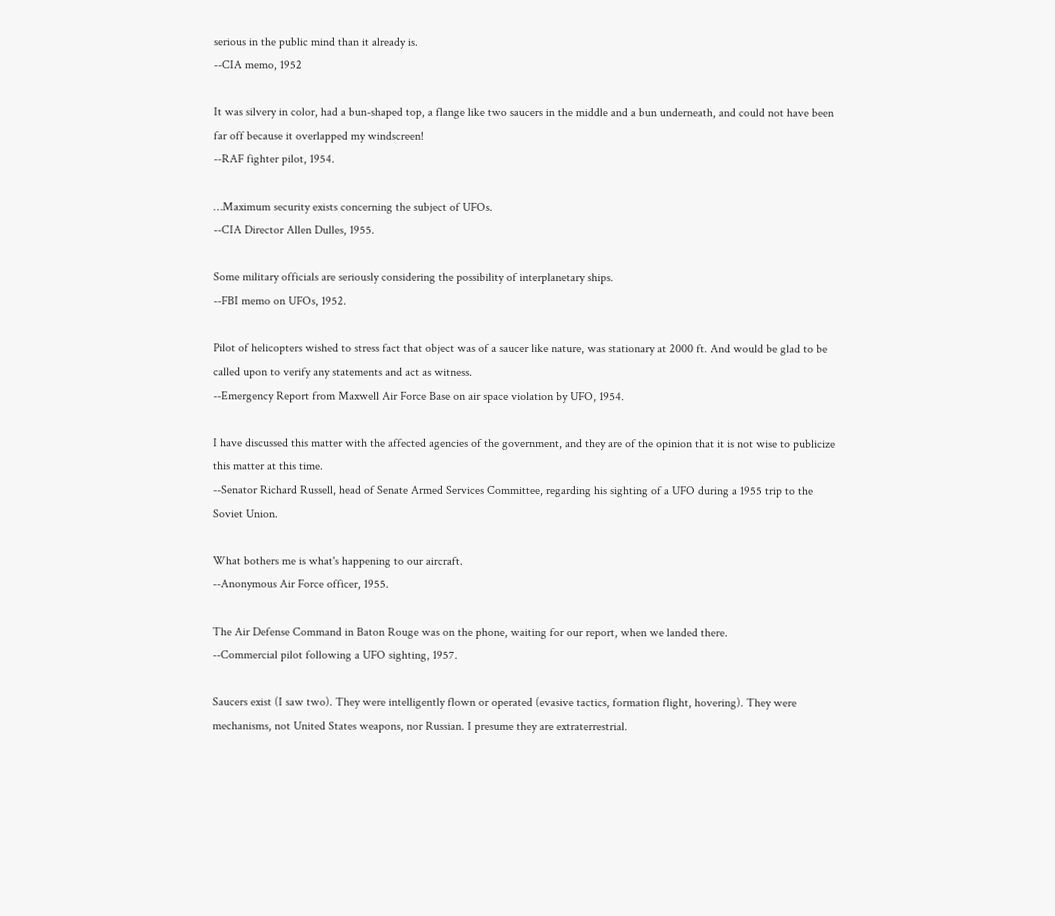serious in the public mind than it already is.
--CIA memo, 1952

It was silvery in color, had a bun-shaped top, a flange like two saucers in the middle and a bun underneath, and could not have been far off because it overlapped my windscreen!
--RAF fighter pilot, 1954.

…Maximum security exists concerning the subject of UFOs.
--CIA Director Allen Dulles, 1955.

Some military officials are seriously considering the possibility of interplanetary ships.
--FBI memo on UFOs, 1952.

Pilot of helicopters wished to stress fact that object was of a saucer like nature, was stationary at 2000 ft. And would be glad to be called upon to verify any statements and act as witness.
--Emergency Report from Maxwell Air Force Base on air space violation by UFO, 1954.

I have discussed this matter with the affected agencies of the government, and they are of the opinion that it is not wise to publicize this matter at this time.
--Senator Richard Russell, head of Senate Armed Services Committee, regarding his sighting of a UFO during a 1955 trip to the Soviet Union.

What bothers me is what's happening to our aircraft.
--Anonymous Air Force officer, 1955.

The Air Defense Command in Baton Rouge was on the phone, waiting for our report, when we landed there.
--Commercial pilot following a UFO sighting, 1957.

Saucers exist (I saw two). They were intelligently flown or operated (evasive tactics, formation flight, hovering). They were mechanisms, not United States weapons, nor Russian. I presume they are extraterrestrial.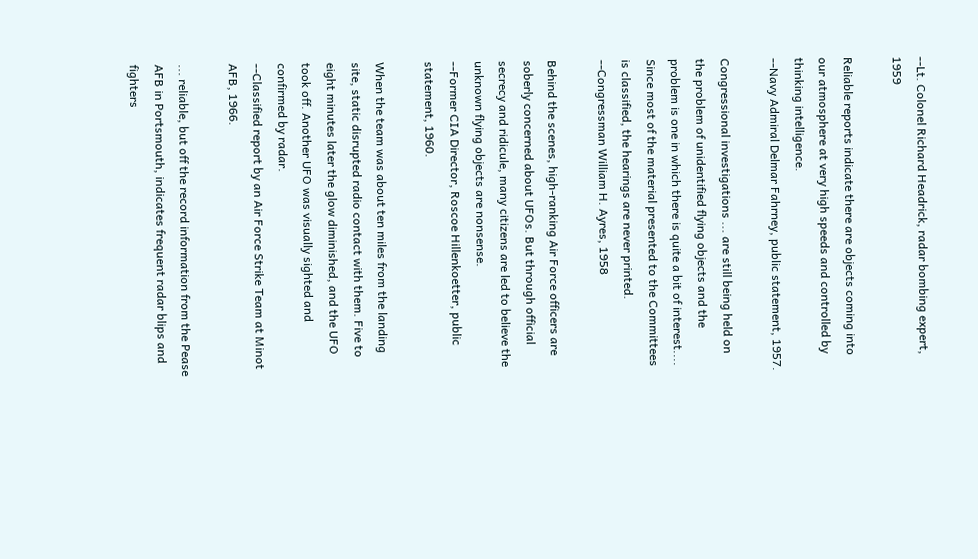--Lt. Colonel Richard Headrick, radar bombing expert, 1959

Reliable reports indicate there are objects coming into our atmosphere at very high speeds and controlled by thinking intelligence.
--Navy Admiral Delmar Fahrney, public statement, 1957.

Congressional investigations ... are still being held on the problem of unidentified flying objects and the problem is one in which there is quite a bit of interest.... Since most of the material presented to the Committees is classified, the hearings are never printed.
--Congressman William H. Ayres, 1958

Behind the scenes, high-ranking Air Force officers are soberly concerned about UFOs. But through official secrecy and ridicule, many citizens are led to believe the unknown flying objects are nonsense.
--Former CIA Director, Roscoe Hillenkoetter, public statement, 1960.

When the team was about ten miles from the landing site, static disrupted radio contact with them. Five to eight minutes later the glow diminished, and the UFO took off. Another UFO was visually sighted and confirmed by radar.
--Classified report by an Air Force Strike Team at Minot AFB, 1966.

... reliable, but off the record information from the Pease AFB in Portsmouth, indicates frequent radar blips and fighters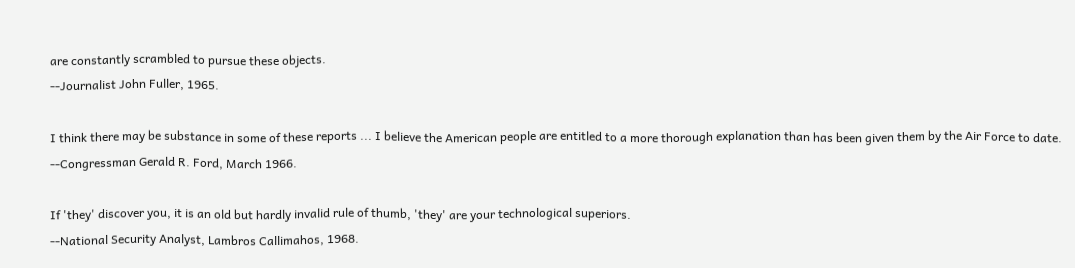are constantly scrambled to pursue these objects.
--Journalist John Fuller, 1965.

I think there may be substance in some of these reports ... I believe the American people are entitled to a more thorough explanation than has been given them by the Air Force to date.
--Congressman Gerald R. Ford, March 1966.

If 'they' discover you, it is an old but hardly invalid rule of thumb, 'they' are your technological superiors.
--National Security Analyst, Lambros Callimahos, 1968.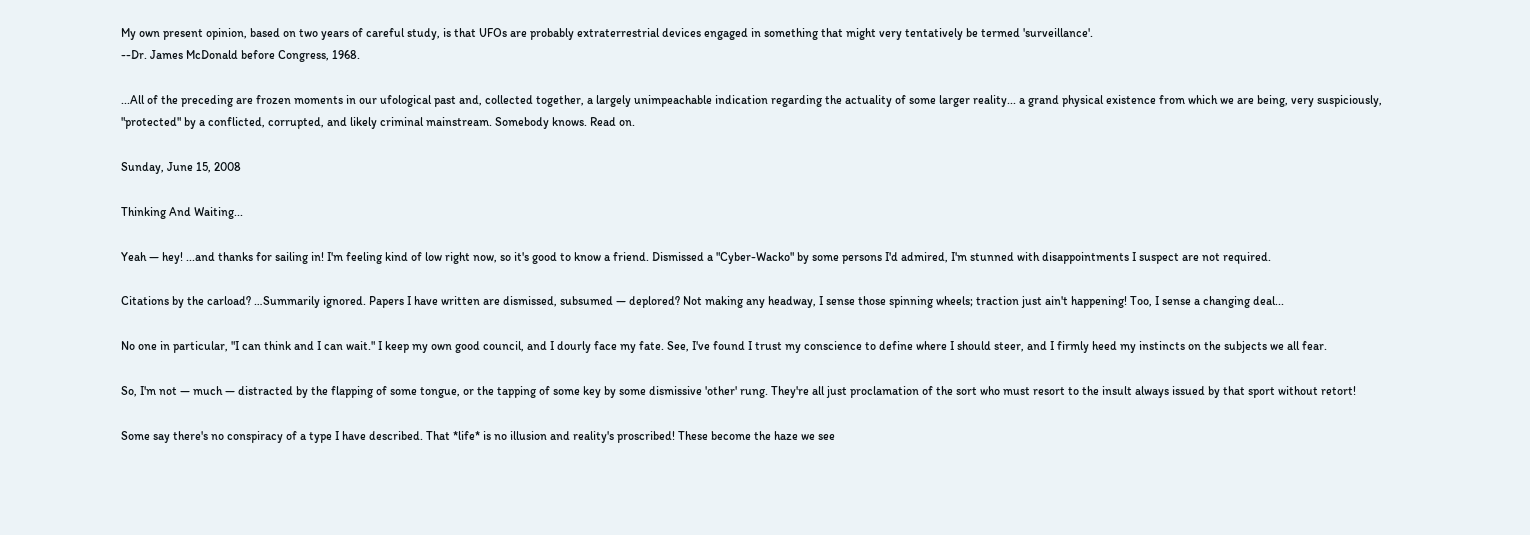My own present opinion, based on two years of careful study, is that UFOs are probably extraterrestrial devices engaged in something that might very tentatively be termed 'surveillance'.
--Dr. James McDonald before Congress, 1968.

...All of the preceding are frozen moments in our ufological past and, collected together, a largely unimpeachable indication regarding the actuality of some larger reality... a grand physical existence from which we are being, very suspiciously, "protected" by a conflicted, corrupted, and likely criminal mainstream. Somebody knows. Read on.

Sunday, June 15, 2008

Thinking And Waiting...

Yeah — hey! ...and thanks for sailing in! I'm feeling kind of low right now, so it's good to know a friend. Dismissed a "Cyber-Wacko" by some persons I'd admired, I'm stunned with disappointments I suspect are not required.

Citations by the carload? …Summarily ignored. Papers I have written are dismissed, subsumed — deplored? Not making any headway, I sense those spinning wheels; traction just ain't happening! Too, I sense a changing deal...

No one in particular, "I can think and I can wait." I keep my own good council, and I dourly face my fate. See, I've found I trust my conscience to define where I should steer, and I firmly heed my instincts on the subjects we all fear.

So, I'm not — much — distracted by the flapping of some tongue, or the tapping of some key by some dismissive 'other' rung. They're all just proclamation of the sort who must resort to the insult always issued by that sport without retort!

Some say there's no conspiracy of a type I have described. That *life* is no illusion and reality's proscribed! These become the haze we see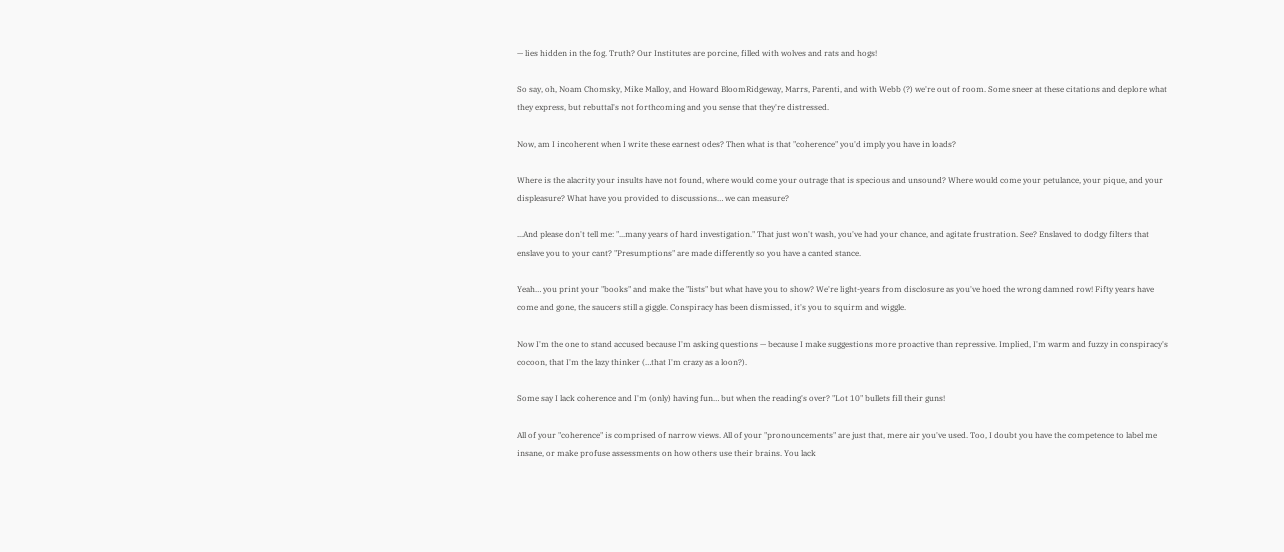— lies hidden in the fog. Truth? Our Institutes are porcine, filled with wolves and rats and hogs!

So say, oh, Noam Chomsky, Mike Malloy, and Howard BloomRidgeway, Marrs, Parenti, and with Webb (?) we're out of room. Some sneer at these citations and deplore what they express, but rebuttal's not forthcoming and you sense that they're distressed.

Now, am I incoherent when I write these earnest odes? Then what is that "coherence" you'd imply you have in loads?

Where is the alacrity your insults have not found, where would come your outrage that is specious and unsound? Where would come your petulance, your pique, and your displeasure? What have you provided to discussions… we can measure?

...And please don't tell me: "...many years of hard investigation." That just won't wash, you've had your chance, and agitate frustration. See? Enslaved to dodgy filters that enslave you to your cant? "Presumptions" are made differently so you have a canted stance.

Yeah… you print your "books" and make the "lists" but what have you to show? We're light-years from disclosure as you've hoed the wrong damned row! Fifty years have come and gone, the saucers still a giggle. Conspiracy has been dismissed, it's you to squirm and wiggle.

Now I'm the one to stand accused because I'm asking questions — because I make suggestions more proactive than repressive. Implied, I'm warm and fuzzy in conspiracy's cocoon, that I'm the lazy thinker (…that I'm crazy as a loon?).

Some say I lack coherence and I'm (only) having fun… but when the reading's over? "Lot 10" bullets fill their guns!

All of your "coherence" is comprised of narrow views. All of your "pronouncements" are just that, mere air you've used. Too, I doubt you have the competence to label me insane, or make profuse assessments on how others use their brains. You lack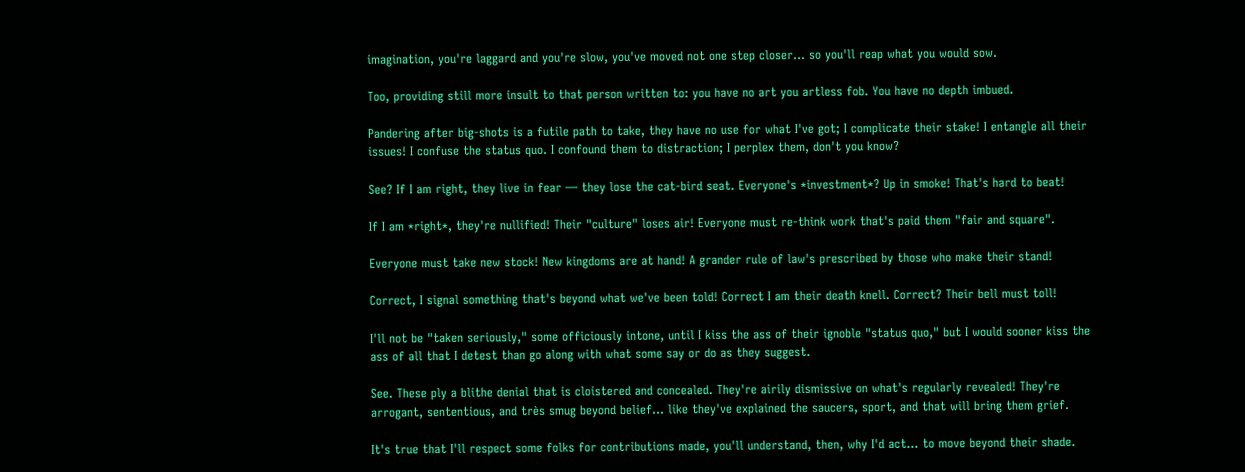imagination, you're laggard and you're slow, you've moved not one step closer... so you'll reap what you would sow.

Too, providing still more insult to that person written to: you have no art you artless fob. You have no depth imbued.

Pandering after big-shots is a futile path to take, they have no use for what I've got; I complicate their stake! I entangle all their issues! I confuse the status quo. I confound them to distraction; I perplex them, don't you know?

See? If I am right, they live in fear — they lose the cat-bird seat. Everyone's *investment*? Up in smoke! That's hard to beat!

If I am *right*, they're nullified! Their "culture" loses air! Everyone must re-think work that's paid them "fair and square".

Everyone must take new stock! New kingdoms are at hand! A grander rule of law's prescribed by those who make their stand!

Correct, I signal something that's beyond what we've been told! Correct I am their death knell. Correct? Their bell must toll!

I'll not be "taken seriously," some officiously intone, until I kiss the ass of their ignoble "status quo," but I would sooner kiss the ass of all that I detest than go along with what some say or do as they suggest.

See. These ply a blithe denial that is cloistered and concealed. They're airily dismissive on what's regularly revealed! They're arrogant, sententious, and très smug beyond belief... like they've explained the saucers, sport, and that will bring them grief.

It's true that I'll respect some folks for contributions made, you'll understand, then, why I'd act... to move beyond their shade.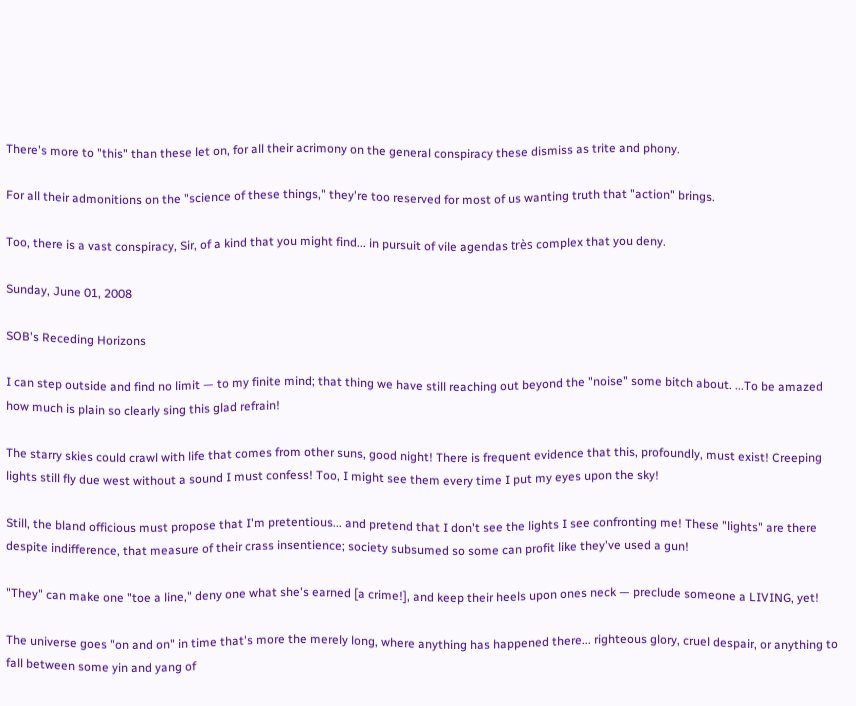There's more to "this" than these let on, for all their acrimony on the general conspiracy these dismiss as trite and phony.

For all their admonitions on the "science of these things," they're too reserved for most of us wanting truth that "action" brings.

Too, there is a vast conspiracy, Sir, of a kind that you might find... in pursuit of vile agendas très complex that you deny.

Sunday, June 01, 2008

SOB's Receding Horizons

I can step outside and find no limit — to my finite mind; that thing we have still reaching out beyond the "noise" some bitch about. ...To be amazed how much is plain so clearly sing this glad refrain!

The starry skies could crawl with life that comes from other suns, good night! There is frequent evidence that this, profoundly, must exist! Creeping lights still fly due west without a sound I must confess! Too, I might see them every time I put my eyes upon the sky!

Still, the bland officious must propose that I'm pretentious... and pretend that I don't see the lights I see confronting me! These "lights" are there despite indifference, that measure of their crass insentience; society subsumed so some can profit like they've used a gun!

"They" can make one "toe a line," deny one what she's earned [a crime!], and keep their heels upon ones neck — preclude someone a LIVING, yet!

The universe goes "on and on" in time that's more the merely long, where anything has happened there... righteous glory, cruel despair, or anything to fall between some yin and yang of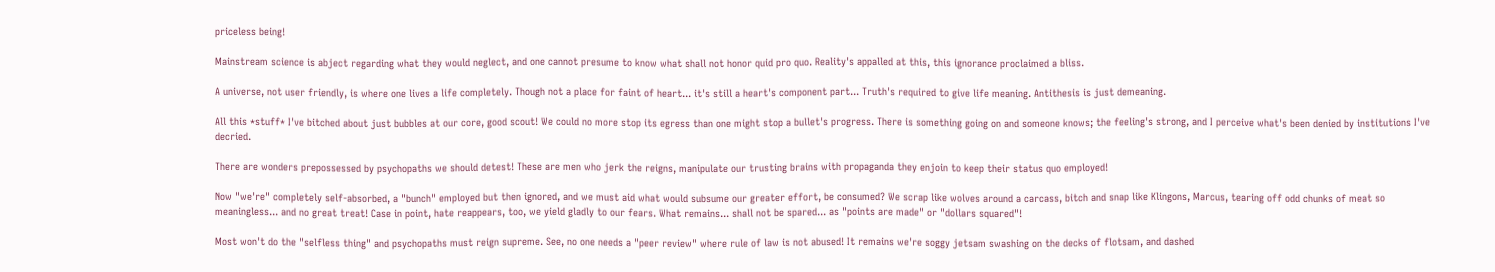priceless being!

Mainstream science is abject regarding what they would neglect, and one cannot presume to know what shall not honor quid pro quo. Reality's appalled at this, this ignorance proclaimed a bliss.

A universe, not user friendly, is where one lives a life completely. Though not a place for faint of heart... it's still a heart's component part... Truth's required to give life meaning. Antithesis is just demeaning.

All this *stuff* I've bitched about just bubbles at our core, good scout! We could no more stop its egress than one might stop a bullet's progress. There is something going on and someone knows; the feeling's strong, and I perceive what's been denied by institutions I've decried.

There are wonders prepossessed by psychopaths we should detest! These are men who jerk the reigns, manipulate our trusting brains with propaganda they enjoin to keep their status quo employed!

Now "we're" completely self-absorbed, a "bunch" employed but then ignored, and we must aid what would subsume our greater effort, be consumed? We scrap like wolves around a carcass, bitch and snap like Klingons, Marcus, tearing off odd chunks of meat so meaningless... and no great treat! Case in point, hate reappears, too, we yield gladly to our fears. What remains... shall not be spared... as "points are made" or "dollars squared"!

Most won't do the "selfless thing" and psychopaths must reign supreme. See, no one needs a "peer review" where rule of law is not abused! It remains we're soggy jetsam swashing on the decks of flotsam, and dashed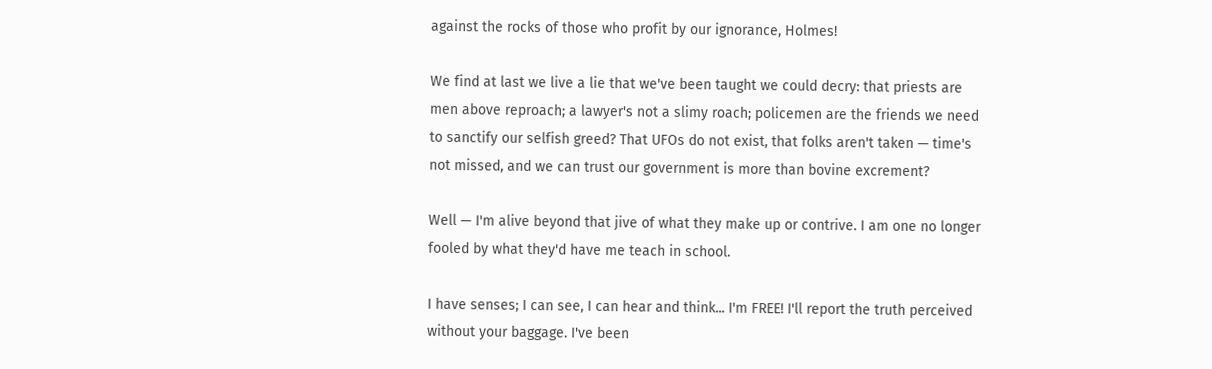against the rocks of those who profit by our ignorance, Holmes!

We find at last we live a lie that we've been taught we could decry: that priests are men above reproach; a lawyer's not a slimy roach; policemen are the friends we need to sanctify our selfish greed? That UFOs do not exist, that folks aren't taken — time's not missed, and we can trust our government is more than bovine excrement?

Well — I'm alive beyond that jive of what they make up or contrive. I am one no longer fooled by what they'd have me teach in school.

I have senses; I can see, I can hear and think... I'm FREE! I'll report the truth perceived without your baggage. I've been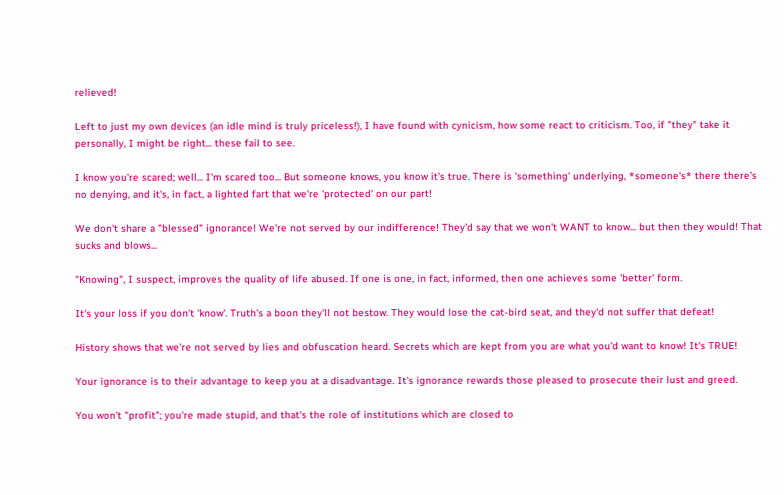relieved!

Left to just my own devices (an idle mind is truly priceless!), I have found with cynicism, how some react to criticism. Too, if "they" take it personally, I might be right... these fail to see.

I know you're scared; well... I'm scared too... But someone knows, you know it's true. There is 'something' underlying, *someone's* there there's no denying, and it's, in fact, a lighted fart that we're 'protected' on our part!

We don't share a "blessed" ignorance! We're not served by our indifference! They'd say that we won't WANT to know... but then they would! That sucks and blows...

"Knowing", I suspect, improves the quality of life abused. If one is one, in fact, informed, then one achieves some 'better' form.

It's your loss if you don't 'know'. Truth's a boon they'll not bestow. They would lose the cat-bird seat, and they'd not suffer that defeat!

History shows that we're not served by lies and obfuscation heard. Secrets which are kept from you are what you'd want to know! It's TRUE!

Your ignorance is to their advantage to keep you at a disadvantage. It's ignorance rewards those pleased to prosecute their lust and greed.

You won't "profit"; you're made stupid, and that's the role of institutions which are closed to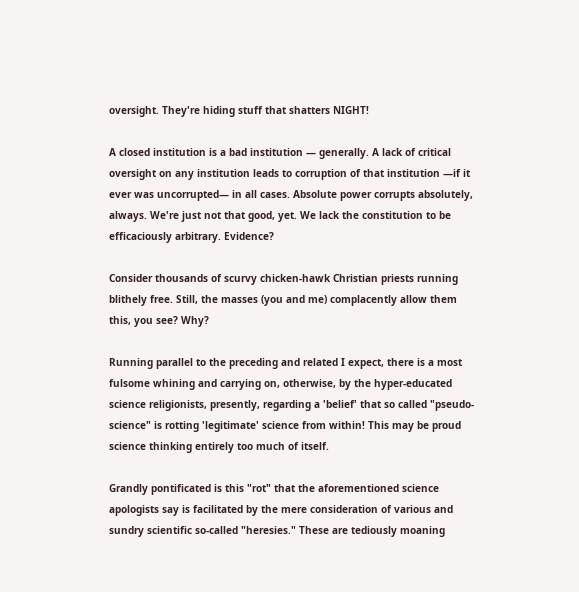oversight. They're hiding stuff that shatters NIGHT!

A closed institution is a bad institution — generally. A lack of critical oversight on any institution leads to corruption of that institution —if it ever was uncorrupted— in all cases. Absolute power corrupts absolutely, always. We're just not that good, yet. We lack the constitution to be efficaciously arbitrary. Evidence?

Consider thousands of scurvy chicken-hawk Christian priests running blithely free. Still, the masses (you and me) complacently allow them this, you see? Why?

Running parallel to the preceding and related I expect, there is a most fulsome whining and carrying on, otherwise, by the hyper-educated science religionists, presently, regarding a 'belief' that so called "pseudo-science" is rotting 'legitimate' science from within! This may be proud science thinking entirely too much of itself.

Grandly pontificated is this "rot" that the aforementioned science apologists say is facilitated by the mere consideration of various and sundry scientific so-called "heresies." These are tediously moaning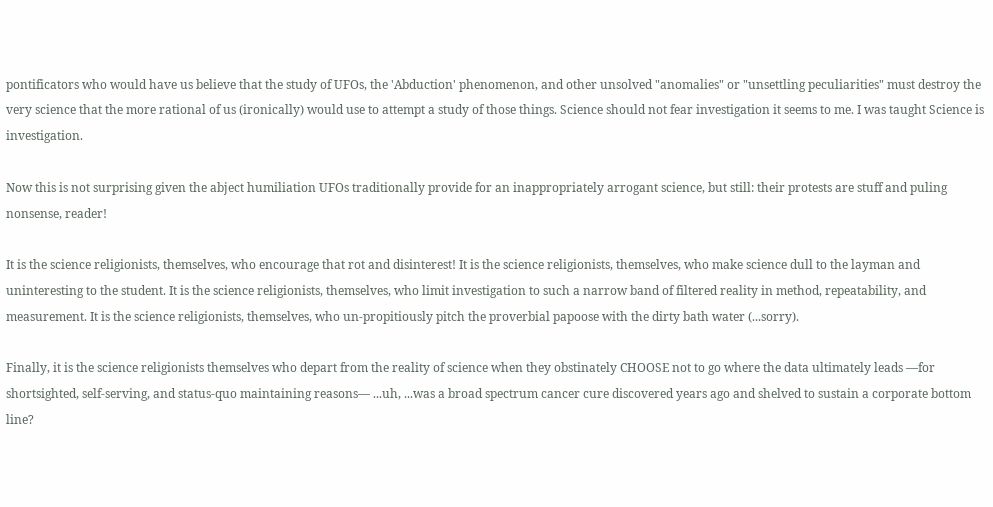pontificators who would have us believe that the study of UFOs, the 'Abduction' phenomenon, and other unsolved "anomalies" or "unsettling peculiarities" must destroy the very science that the more rational of us (ironically) would use to attempt a study of those things. Science should not fear investigation it seems to me. I was taught Science is investigation.

Now this is not surprising given the abject humiliation UFOs traditionally provide for an inappropriately arrogant science, but still: their protests are stuff and puling nonsense, reader!

It is the science religionists, themselves, who encourage that rot and disinterest! It is the science religionists, themselves, who make science dull to the layman and uninteresting to the student. It is the science religionists, themselves, who limit investigation to such a narrow band of filtered reality in method, repeatability, and measurement. It is the science religionists, themselves, who un-propitiously pitch the proverbial papoose with the dirty bath water (...sorry).

Finally, it is the science religionists themselves who depart from the reality of science when they obstinately CHOOSE not to go where the data ultimately leads —for shortsighted, self-serving, and status-quo maintaining reasons— ...uh, ...was a broad spectrum cancer cure discovered years ago and shelved to sustain a corporate bottom line?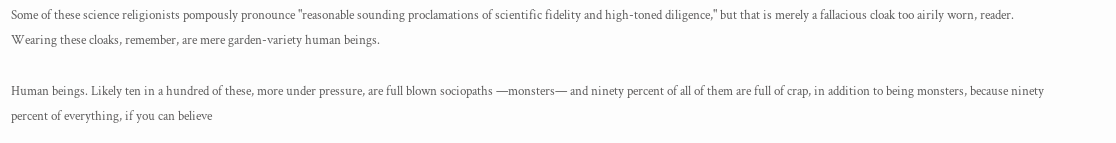Some of these science religionists pompously pronounce "reasonable sounding proclamations of scientific fidelity and high-toned diligence," but that is merely a fallacious cloak too airily worn, reader. Wearing these cloaks, remember, are mere garden-variety human beings.

Human beings. Likely ten in a hundred of these, more under pressure, are full blown sociopaths —monsters— and ninety percent of all of them are full of crap, in addition to being monsters, because ninety percent of everything, if you can believe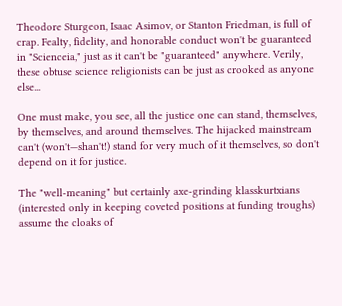Theodore Sturgeon, Isaac Asimov, or Stanton Friedman, is full of crap. Fealty, fidelity, and honorable conduct won't be guaranteed in "Scienceia," just as it can't be "guaranteed" anywhere. Verily, these obtuse science religionists can be just as crooked as anyone else...

One must make, you see, all the justice one can stand, themselves, by themselves, and around themselves. The hijacked mainstream can't (won't—shan't!) stand for very much of it themselves, so don't depend on it for justice.

The "well-meaning" but certainly axe-grinding klasskurtxians (interested only in keeping coveted positions at funding troughs) assume the cloaks of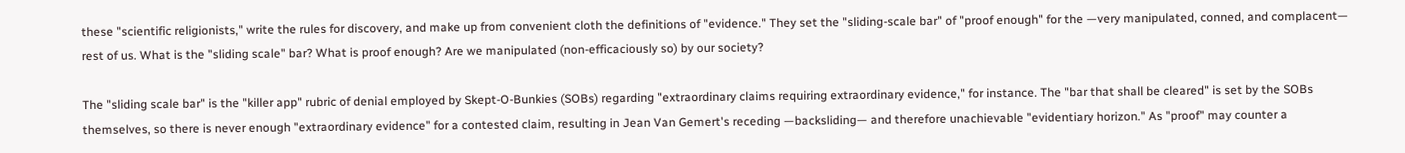these "scientific religionists," write the rules for discovery, and make up from convenient cloth the definitions of "evidence." They set the "sliding-scale bar" of "proof enough" for the —very manipulated, conned, and complacent— rest of us. What is the "sliding scale" bar? What is proof enough? Are we manipulated (non-efficaciously so) by our society?

The "sliding scale bar" is the "killer app" rubric of denial employed by Skept-O-Bunkies (SOBs) regarding "extraordinary claims requiring extraordinary evidence," for instance. The "bar that shall be cleared" is set by the SOBs themselves, so there is never enough "extraordinary evidence" for a contested claim, resulting in Jean Van Gemert's receding —backsliding— and therefore unachievable "evidentiary horizon." As "proof" may counter a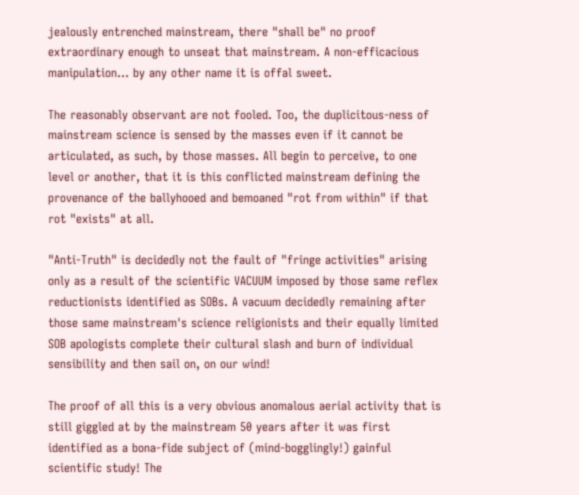jealously entrenched mainstream, there "shall be" no proof extraordinary enough to unseat that mainstream. A non-efficacious manipulation... by any other name it is offal sweet.

The reasonably observant are not fooled. Too, the duplicitous-ness of mainstream science is sensed by the masses even if it cannot be articulated, as such, by those masses. All begin to perceive, to one level or another, that it is this conflicted mainstream defining the provenance of the ballyhooed and bemoaned "rot from within" if that rot "exists" at all.

"Anti-Truth" is decidedly not the fault of "fringe activities" arising only as a result of the scientific VACUUM imposed by those same reflex reductionists identified as SOBs. A vacuum decidedly remaining after those same mainstream's science religionists and their equally limited SOB apologists complete their cultural slash and burn of individual sensibility and then sail on, on our wind!

The proof of all this is a very obvious anomalous aerial activity that is still giggled at by the mainstream 50 years after it was first identified as a bona-fide subject of (mind-bogglingly!) gainful scientific study! The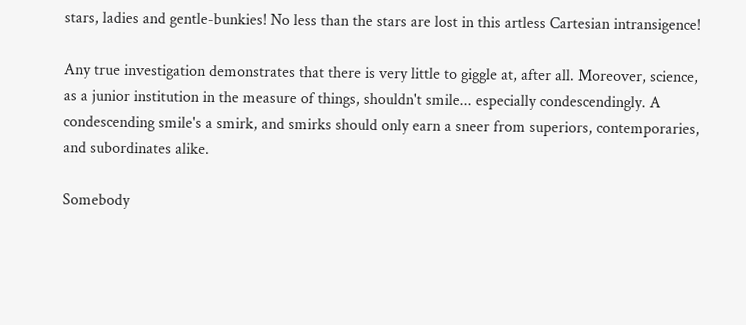stars, ladies and gentle-bunkies! No less than the stars are lost in this artless Cartesian intransigence!

Any true investigation demonstrates that there is very little to giggle at, after all. Moreover, science, as a junior institution in the measure of things, shouldn't smile... especially condescendingly. A condescending smile's a smirk, and smirks should only earn a sneer from superiors, contemporaries, and subordinates alike.

Somebody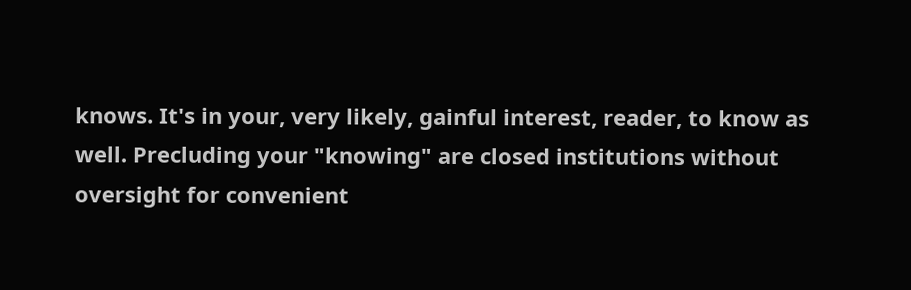knows. It's in your, very likely, gainful interest, reader, to know as well. Precluding your "knowing" are closed institutions without oversight for convenient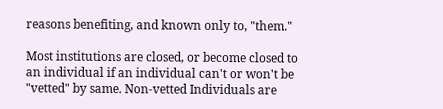reasons benefiting, and known only to, "them."

Most institutions are closed, or become closed to an individual if an individual can't or won't be "vetted" by same. Non-vetted Individuals are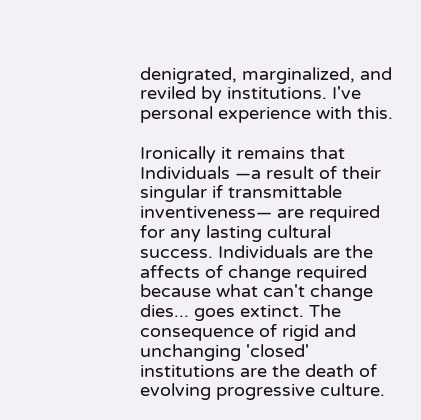denigrated, marginalized, and reviled by institutions. I've personal experience with this.

Ironically it remains that Individuals —a result of their singular if transmittable inventiveness— are required for any lasting cultural success. Individuals are the affects of change required because what can't change dies... goes extinct. The consequence of rigid and unchanging 'closed' institutions are the death of evolving progressive culture.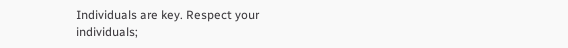Individuals are key. Respect your individuals;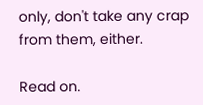only, don't take any crap from them, either.

Read on.